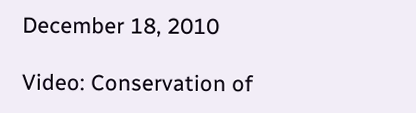December 18, 2010

Video: Conservation of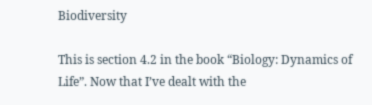Biodiversity

This is section 4.2 in the book “Biology: Dynamics of Life”. Now that I’ve dealt with the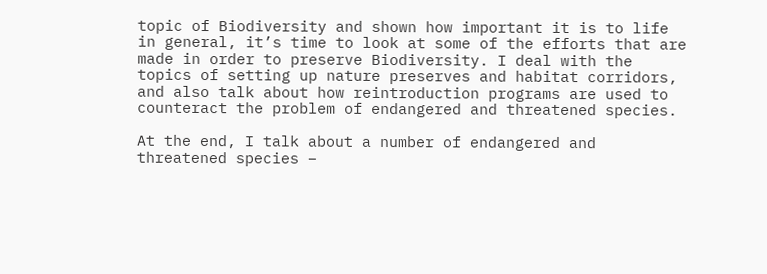topic of Biodiversity and shown how important it is to life in general, it’s time to look at some of the efforts that are made in order to preserve Biodiversity. I deal with the topics of setting up nature preserves and habitat corridors, and also talk about how reintroduction programs are used to counteract the problem of endangered and threatened species.

At the end, I talk about a number of endangered and threatened species –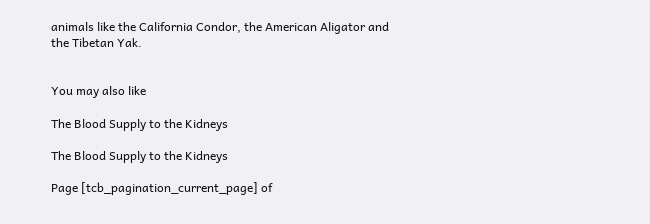animals like the California Condor, the American Aligator and the Tibetan Yak.


You may also like

The Blood Supply to the Kidneys

The Blood Supply to the Kidneys

Page [tcb_pagination_current_page] of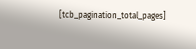[tcb_pagination_total_pages]